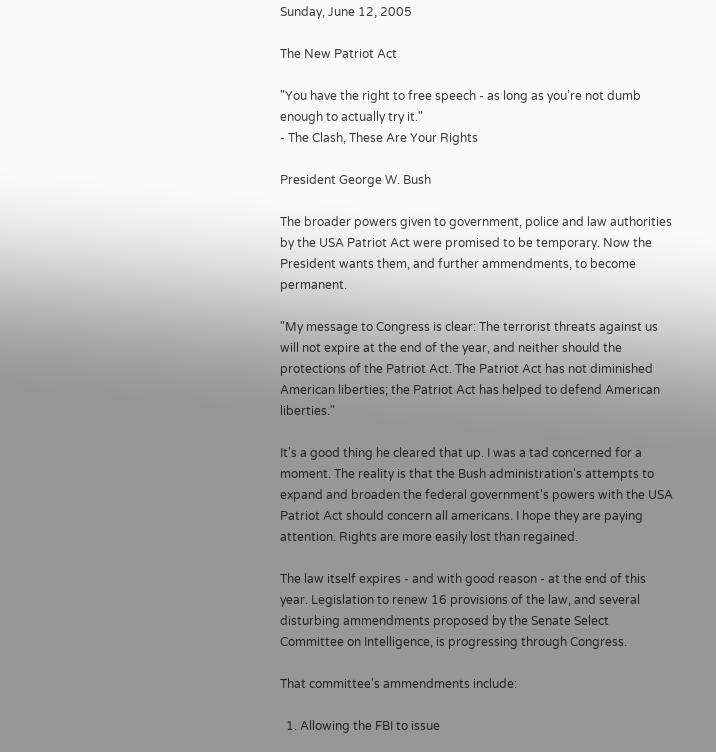Sunday, June 12, 2005

The New Patriot Act

"You have the right to free speech - as long as you’re not dumb enough to actually try it."
- The Clash, These Are Your Rights

President George W. Bush

The broader powers given to government, police and law authorities by the USA Patriot Act were promised to be temporary. Now the President wants them, and further ammendments, to become permanent.

"My message to Congress is clear: The terrorist threats against us will not expire at the end of the year, and neither should the protections of the Patriot Act. The Patriot Act has not diminished American liberties; the Patriot Act has helped to defend American liberties."

It's a good thing he cleared that up. I was a tad concerned for a moment. The reality is that the Bush administration's attempts to expand and broaden the federal government's powers with the USA Patriot Act should concern all americans. I hope they are paying attention. Rights are more easily lost than regained.

The law itself expires - and with good reason - at the end of this year. Legislation to renew 16 provisions of the law, and several disturbing ammendments proposed by the Senate Select Committee on Intelligence, is progressing through Congress.

That committee's ammendments include:

  1. Allowing the FBI to issue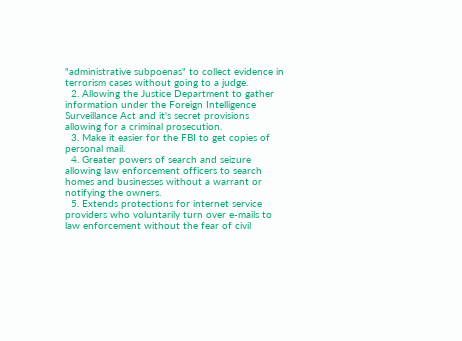"administrative subpoenas" to collect evidence in terrorism cases without going to a judge.
  2. Allowing the Justice Department to gather information under the Foreign Intelligence Surveillance Act and it's secret provisions allowing for a criminal prosecution.
  3. Make it easier for the FBI to get copies of personal mail.
  4. Greater powers of search and seizure allowing law enforcement officers to search homes and businesses without a warrant or notifying the owners.
  5. Extends protections for internet service providers who voluntarily turn over e-mails to law enforcement without the fear of civil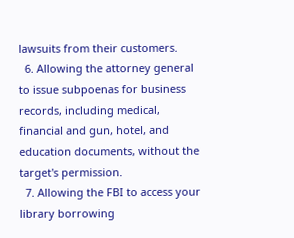lawsuits from their customers.
  6. Allowing the attorney general to issue subpoenas for business records, including medical, financial and gun, hotel, and education documents, without the target's permission.
  7. Allowing the FBI to access your library borrowing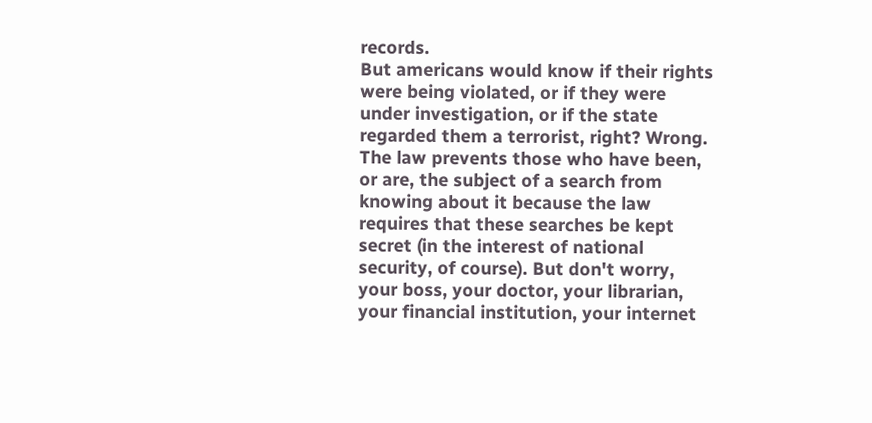records.
But americans would know if their rights were being violated, or if they were under investigation, or if the state regarded them a terrorist, right? Wrong. The law prevents those who have been, or are, the subject of a search from knowing about it because the law requires that these searches be kept secret (in the interest of national security, of course). But don't worry, your boss, your doctor, your librarian, your financial institution, your internet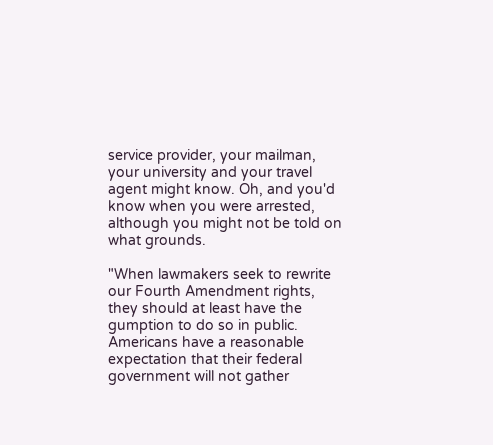service provider, your mailman, your university and your travel agent might know. Oh, and you'd know when you were arrested, although you might not be told on what grounds.

"When lawmakers seek to rewrite our Fourth Amendment rights, they should at least have the gumption to do so in public. Americans have a reasonable expectation that their federal government will not gather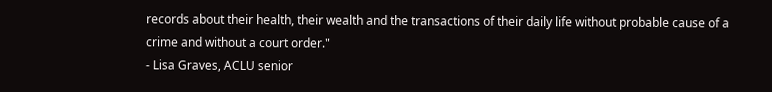records about their health, their wealth and the transactions of their daily life without probable cause of a crime and without a court order."
- Lisa Graves, ACLU senior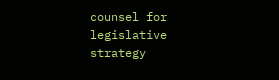counsel for legislative strategy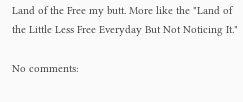Land of the Free my butt. More like the "Land of the Little Less Free Everyday But Not Noticing It."

No comments: